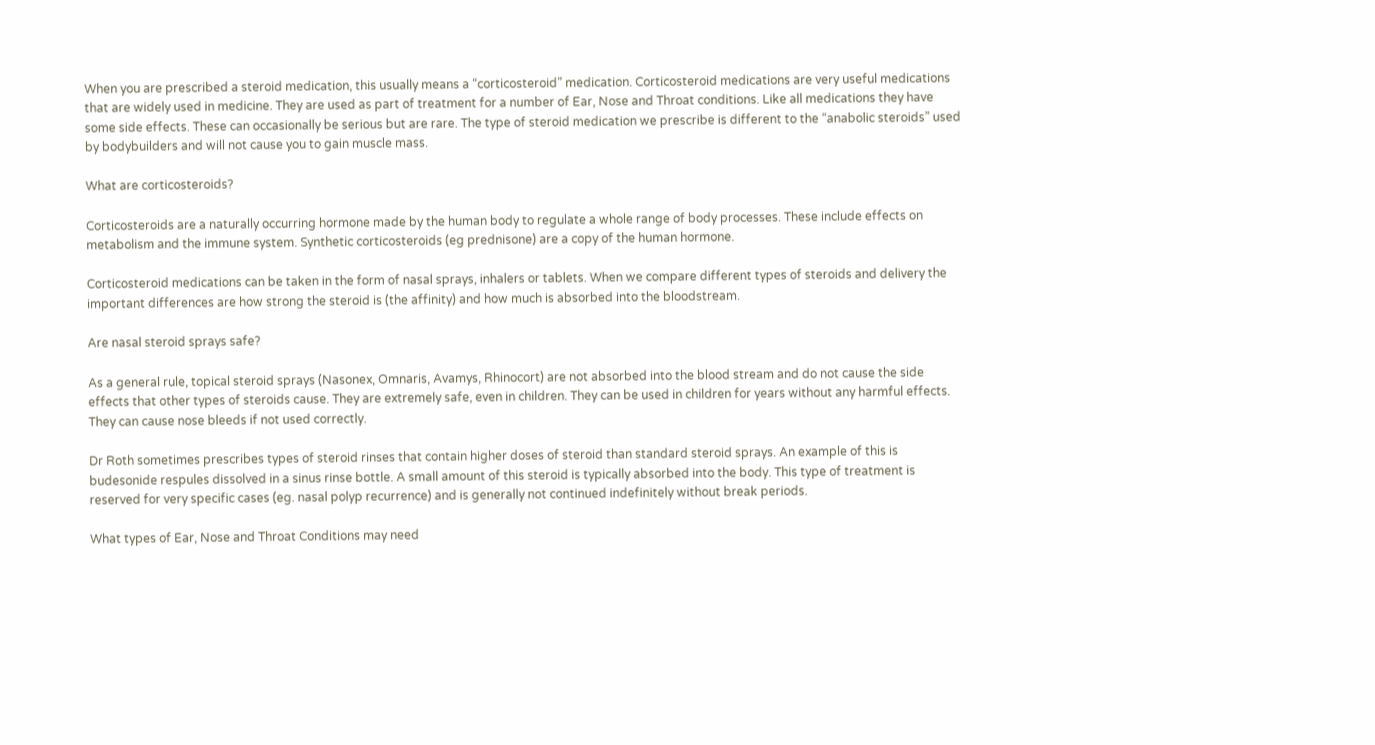When you are prescribed a steroid medication, this usually means a “corticosteroid” medication. Corticosteroid medications are very useful medications that are widely used in medicine. They are used as part of treatment for a number of Ear, Nose and Throat conditions. Like all medications they have some side effects. These can occasionally be serious but are rare. The type of steroid medication we prescribe is different to the “anabolic steroids” used by bodybuilders and will not cause you to gain muscle mass.

What are corticosteroids?

Corticosteroids are a naturally occurring hormone made by the human body to regulate a whole range of body processes. These include effects on metabolism and the immune system. Synthetic corticosteroids (eg prednisone) are a copy of the human hormone.

Corticosteroid medications can be taken in the form of nasal sprays, inhalers or tablets. When we compare different types of steroids and delivery the important differences are how strong the steroid is (the affinity) and how much is absorbed into the bloodstream.

Are nasal steroid sprays safe?

As a general rule, topical steroid sprays (Nasonex, Omnaris, Avamys, Rhinocort) are not absorbed into the blood stream and do not cause the side effects that other types of steroids cause. They are extremely safe, even in children. They can be used in children for years without any harmful effects. They can cause nose bleeds if not used correctly.

Dr Roth sometimes prescribes types of steroid rinses that contain higher doses of steroid than standard steroid sprays. An example of this is budesonide respules dissolved in a sinus rinse bottle. A small amount of this steroid is typically absorbed into the body. This type of treatment is reserved for very specific cases (eg. nasal polyp recurrence) and is generally not continued indefinitely without break periods.

What types of Ear, Nose and Throat Conditions may need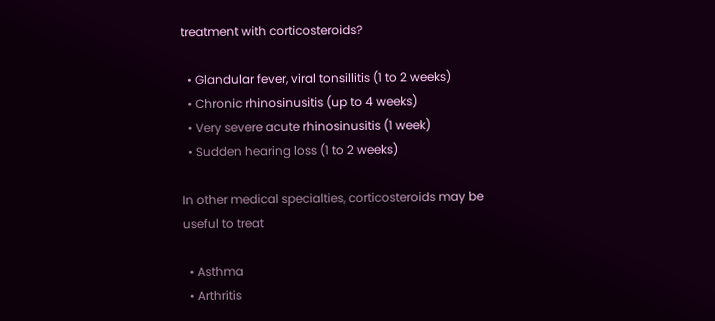treatment with corticosteroids?

  • Glandular fever, viral tonsillitis (1 to 2 weeks)
  • Chronic rhinosinusitis (up to 4 weeks)
  • Very severe acute rhinosinusitis (1 week)
  • Sudden hearing loss (1 to 2 weeks)

In other medical specialties, corticosteroids may be useful to treat

  • Asthma
  • Arthritis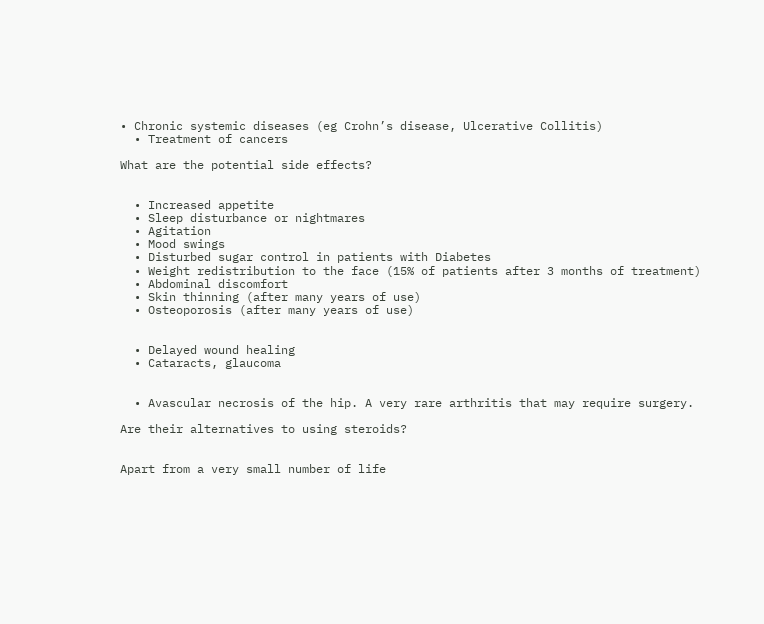• Chronic systemic diseases (eg Crohn’s disease, Ulcerative Collitis)
  • Treatment of cancers

What are the potential side effects?


  • Increased appetite
  • Sleep disturbance or nightmares
  • Agitation
  • Mood swings
  • Disturbed sugar control in patients with Diabetes
  • Weight redistribution to the face (15% of patients after 3 months of treatment)
  • Abdominal discomfort
  • Skin thinning (after many years of use)
  • Osteoporosis (after many years of use)


  • Delayed wound healing
  • Cataracts, glaucoma


  • Avascular necrosis of the hip. A very rare arthritis that may require surgery.

Are their alternatives to using steroids?


Apart from a very small number of life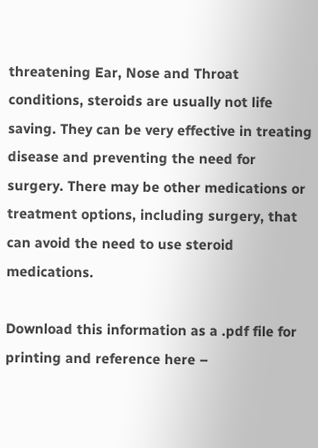threatening Ear, Nose and Throat conditions, steroids are usually not life saving. They can be very effective in treating disease and preventing the need for surgery. There may be other medications or treatment options, including surgery, that can avoid the need to use steroid medications.

Download this information as a .pdf file for printing and reference here –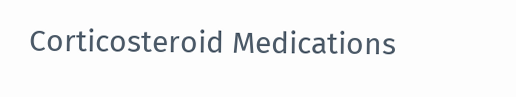Corticosteroid Medications